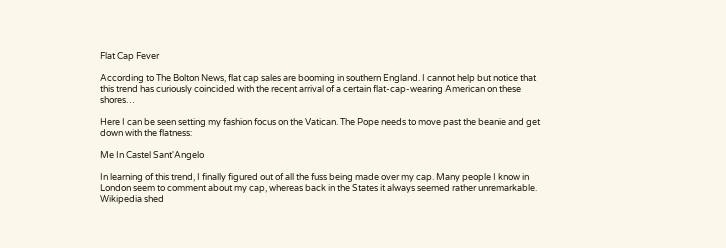Flat Cap Fever

According to The Bolton News, flat cap sales are booming in southern England. I cannot help but notice that this trend has curiously coincided with the recent arrival of a certain flat-cap-wearing American on these shores…

Here I can be seen setting my fashion focus on the Vatican. The Pope needs to move past the beanie and get down with the flatness:

Me In Castel Sant'Angelo

In learning of this trend, I finally figured out of all the fuss being made over my cap. Many people I know in London seem to comment about my cap, whereas back in the States it always seemed rather unremarkable. Wikipedia shed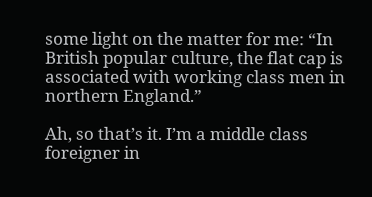some light on the matter for me: “In British popular culture, the flat cap is associated with working class men in northern England.”

Ah, so that’s it. I’m a middle class foreigner in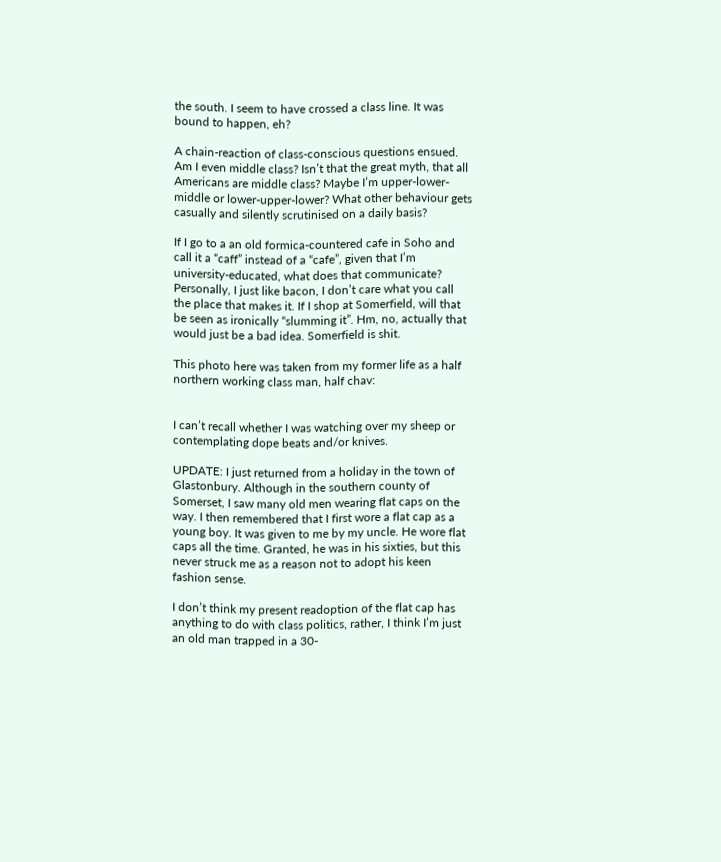the south. I seem to have crossed a class line. It was bound to happen, eh?

A chain-reaction of class-conscious questions ensued. Am I even middle class? Isn’t that the great myth, that all Americans are middle class? Maybe I’m upper-lower-middle or lower-upper-lower? What other behaviour gets casually and silently scrutinised on a daily basis?

If I go to a an old formica-countered cafe in Soho and call it a “caff” instead of a “cafe”, given that I’m university-educated, what does that communicate? Personally, I just like bacon, I don’t care what you call the place that makes it. If I shop at Somerfield, will that be seen as ironically “slumming it”. Hm, no, actually that would just be a bad idea. Somerfield is shit.

This photo here was taken from my former life as a half northern working class man, half chav:


I can’t recall whether I was watching over my sheep or contemplating dope beats and/or knives.

UPDATE: I just returned from a holiday in the town of Glastonbury. Although in the southern county of Somerset, I saw many old men wearing flat caps on the way. I then remembered that I first wore a flat cap as a young boy. It was given to me by my uncle. He wore flat caps all the time. Granted, he was in his sixties, but this never struck me as a reason not to adopt his keen fashion sense.

I don’t think my present readoption of the flat cap has anything to do with class politics, rather, I think I’m just an old man trapped in a 30-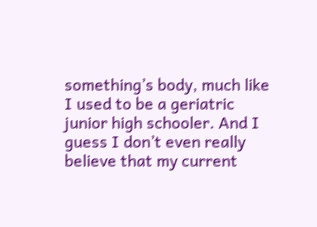something’s body, much like I used to be a geriatric junior high schooler. And I guess I don’t even really believe that my current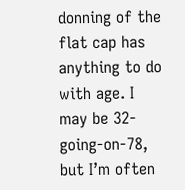donning of the flat cap has anything to do with age. I may be 32-going-on-78, but I’m often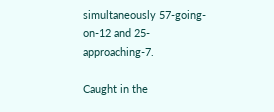simultaneously 57-going-on-12 and 25-approaching-7.

Caught in the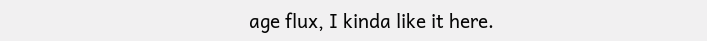age flux, I kinda like it here.